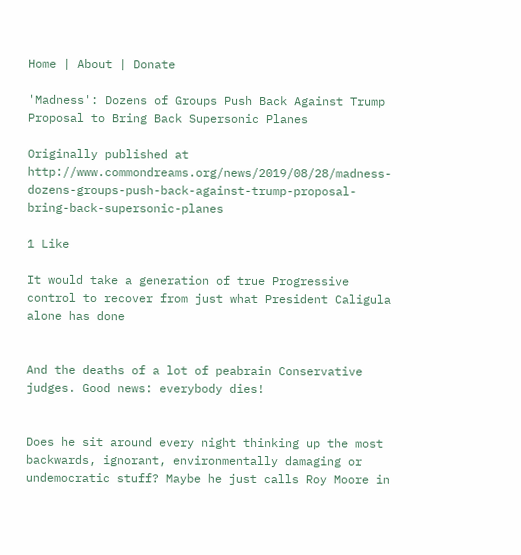Home | About | Donate

'Madness': Dozens of Groups Push Back Against Trump Proposal to Bring Back Supersonic Planes

Originally published at http://www.commondreams.org/news/2019/08/28/madness-dozens-groups-push-back-against-trump-proposal-bring-back-supersonic-planes

1 Like

It would take a generation of true Progressive control to recover from just what President Caligula alone has done


And the deaths of a lot of peabrain Conservative judges. Good news: everybody dies!


Does he sit around every night thinking up the most backwards, ignorant, environmentally damaging or undemocratic stuff? Maybe he just calls Roy Moore in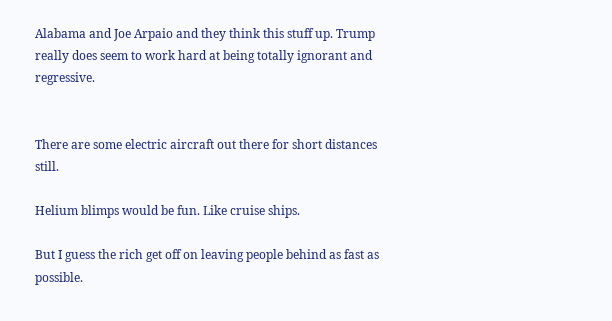Alabama and Joe Arpaio and they think this stuff up. Trump really does seem to work hard at being totally ignorant and regressive.


There are some electric aircraft out there for short distances still.

Helium blimps would be fun. Like cruise ships.

But I guess the rich get off on leaving people behind as fast as possible.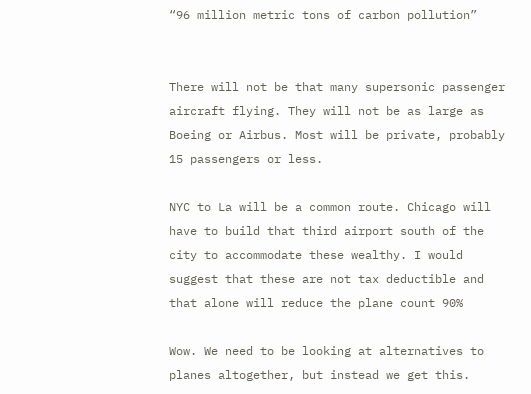“96 million metric tons of carbon pollution”


There will not be that many supersonic passenger aircraft flying. They will not be as large as Boeing or Airbus. Most will be private, probably 15 passengers or less.

NYC to La will be a common route. Chicago will have to build that third airport south of the city to accommodate these wealthy. I would suggest that these are not tax deductible and that alone will reduce the plane count 90%

Wow. We need to be looking at alternatives to planes altogether, but instead we get this.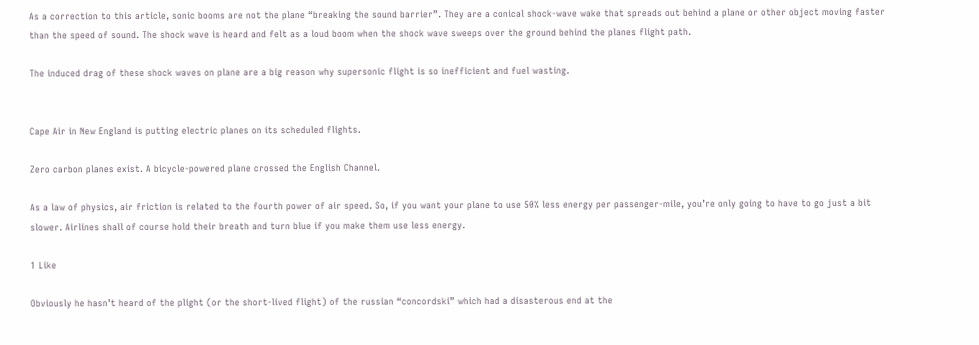As a correction to this article, sonic booms are not the plane “breaking the sound barrier”. They are a conical shock-wave wake that spreads out behind a plane or other object moving faster than the speed of sound. The shock wave is heard and felt as a loud boom when the shock wave sweeps over the ground behind the planes flight path.

The induced drag of these shock waves on plane are a big reason why supersonic flight is so inefficient and fuel wasting.


Cape Air in New England is putting electric planes on its scheduled flights.

Zero carbon planes exist. A bicycle-powered plane crossed the English Channel.

As a law of physics, air friction is related to the fourth power of air speed. So, if you want your plane to use 50% less energy per passenger-mile, you’re only going to have to go just a bit slower. Airlines shall of course hold their breath and turn blue if you make them use less energy.

1 Like

Obviously he hasn’t heard of the plight (or the short-lived flight) of the russian “concordski” which had a disasterous end at the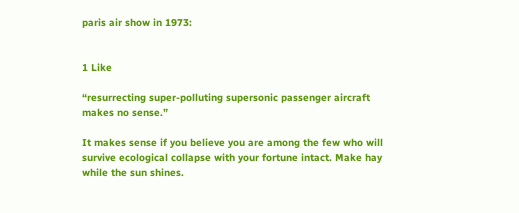paris air show in 1973:


1 Like

“resurrecting super-polluting supersonic passenger aircraft makes no sense.”

It makes sense if you believe you are among the few who will survive ecological collapse with your fortune intact. Make hay while the sun shines.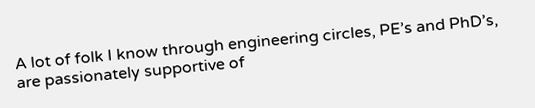A lot of folk I know through engineering circles, PE’s and PhD’s, are passionately supportive of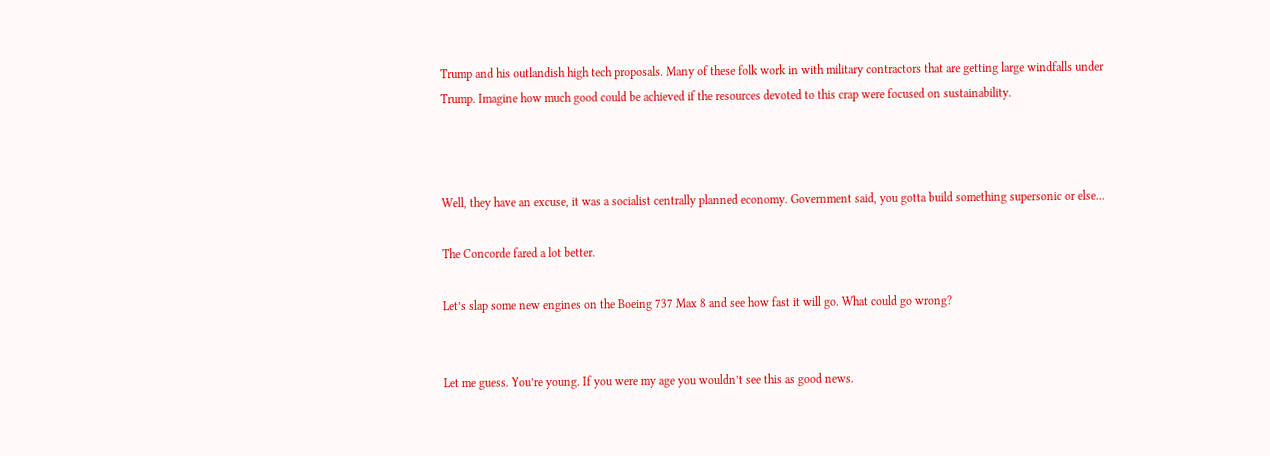Trump and his outlandish high tech proposals. Many of these folk work in with military contractors that are getting large windfalls under Trump. Imagine how much good could be achieved if the resources devoted to this crap were focused on sustainability.



Well, they have an excuse, it was a socialist centrally planned economy. Government said, you gotta build something supersonic or else…

The Concorde fared a lot better.

Let’s slap some new engines on the Boeing 737 Max 8 and see how fast it will go. What could go wrong?


Let me guess. You’re young. If you were my age you wouldn’t see this as good news.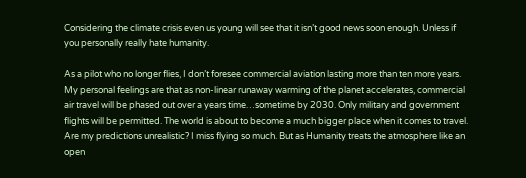Considering the climate crisis even us young will see that it isn’t good news soon enough. Unless if you personally really hate humanity.

As a pilot who no longer flies, I don’t foresee commercial aviation lasting more than ten more years. My personal feelings are that as non-linear runaway warming of the planet accelerates, commercial air travel will be phased out over a years time…sometime by 2030. Only military and government flights will be permitted. The world is about to become a much bigger place when it comes to travel. Are my predictions unrealistic? I miss flying so much. But as Humanity treats the atmosphere like an open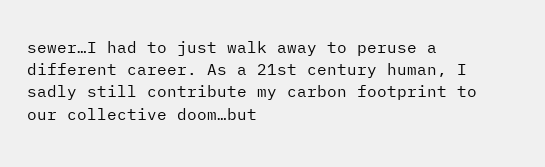sewer…I had to just walk away to peruse a different career. As a 21st century human, I sadly still contribute my carbon footprint to our collective doom…but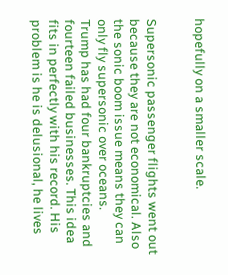hopefully on a smaller scale.


Supersonic passenger flights went out because they are not economical. Also the sonic boom issue means they can only fly supersonic over oceans.
Trump has had four bankruptcies and fourteen failed businesses. This idea fits in perfectly with his record. His problem is he is delusional, he lives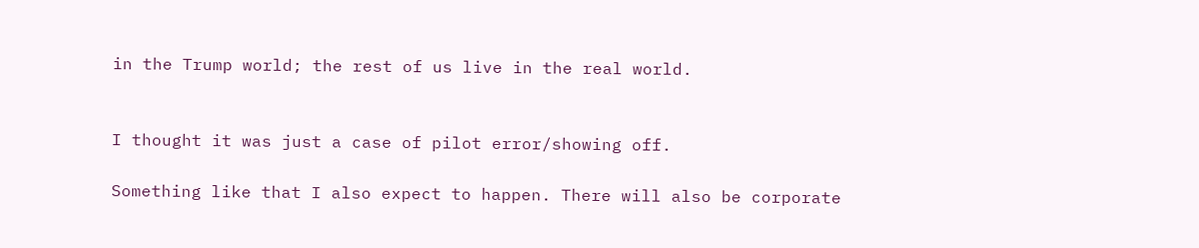in the Trump world; the rest of us live in the real world.


I thought it was just a case of pilot error/showing off.

Something like that I also expect to happen. There will also be corporate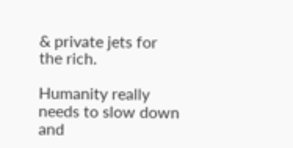& private jets for the rich.

Humanity really needs to slow down and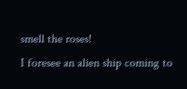smell the roses!
I foresee an alien ship coming to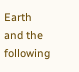Earth and the following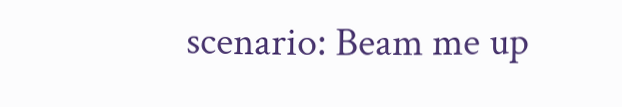scenario: Beam me up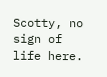Scotty, no sign of life here.